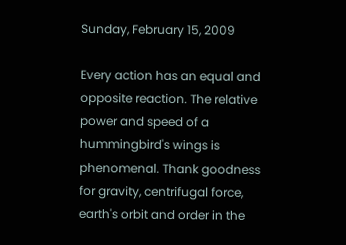Sunday, February 15, 2009

Every action has an equal and opposite reaction. The relative power and speed of a hummingbird's wings is phenomenal. Thank goodness for gravity, centrifugal force, earth's orbit and order in the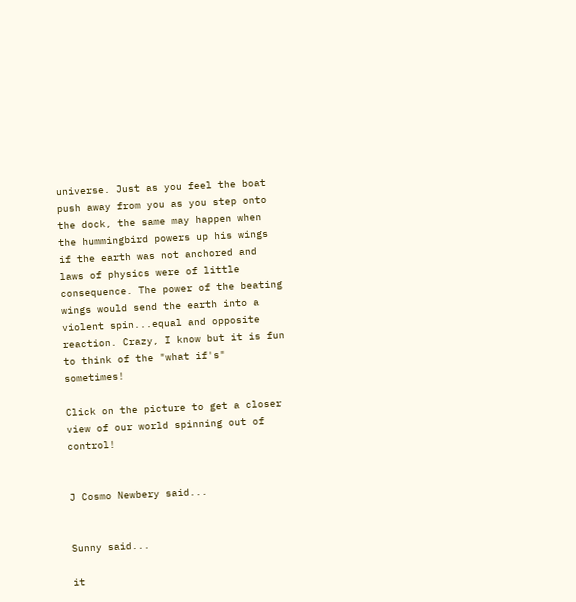universe. Just as you feel the boat push away from you as you step onto the dock, the same may happen when the hummingbird powers up his wings if the earth was not anchored and laws of physics were of little consequence. The power of the beating wings would send the earth into a violent spin...equal and opposite reaction. Crazy, I know but it is fun to think of the "what if's" sometimes!

Click on the picture to get a closer view of our world spinning out of control!


J Cosmo Newbery said...


Sunny said...

it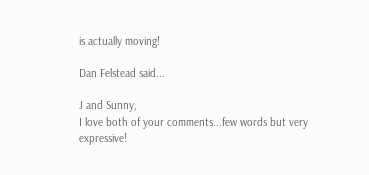is actually moving!

Dan Felstead said...

J and Sunny,
I love both of your comments...few words but very expressive!